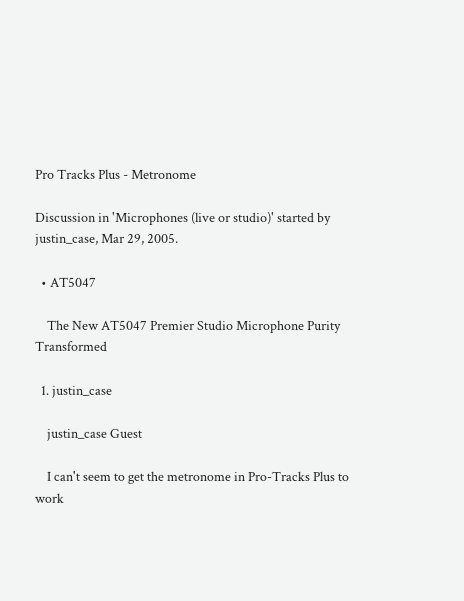Pro Tracks Plus - Metronome

Discussion in 'Microphones (live or studio)' started by justin_case, Mar 29, 2005.

  • AT5047

    The New AT5047 Premier Studio Microphone Purity Transformed

  1. justin_case

    justin_case Guest

    I can't seem to get the metronome in Pro-Tracks Plus to work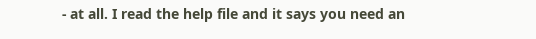- at all. I read the help file and it says you need an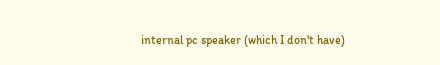internal pc speaker (which I don't have)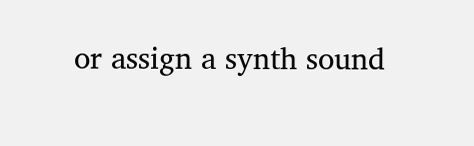or assign a synth sound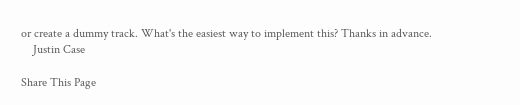or create a dummy track. What's the easiest way to implement this? Thanks in advance.
    Justin Case

Share This Page